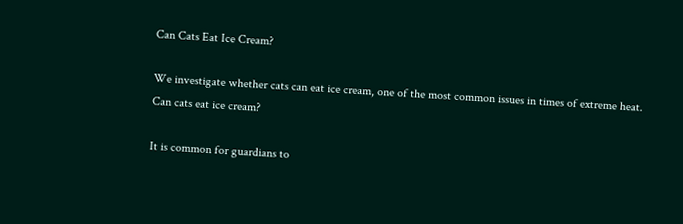Can Cats Eat Ice Cream?

We investigate whether cats can eat ice cream, one of the most common issues in times of extreme heat.
Can cats eat ice cream?

It is common for guardians to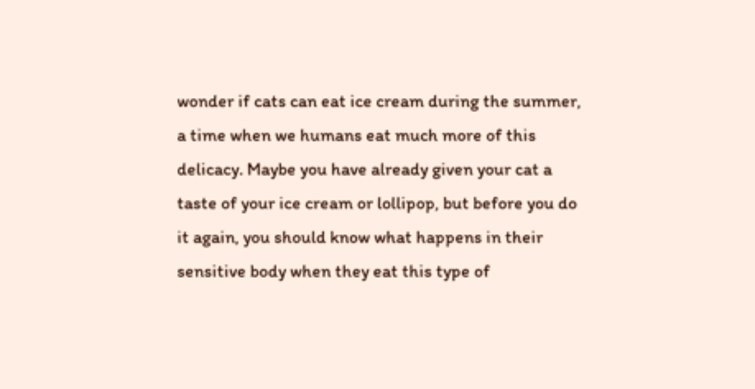wonder if cats can eat ice cream during the summer, a time when we humans eat much more of this delicacy. Maybe you have already given your cat a taste of your ice cream or lollipop, but before you do it again, you should know what happens in their sensitive body when they eat this type of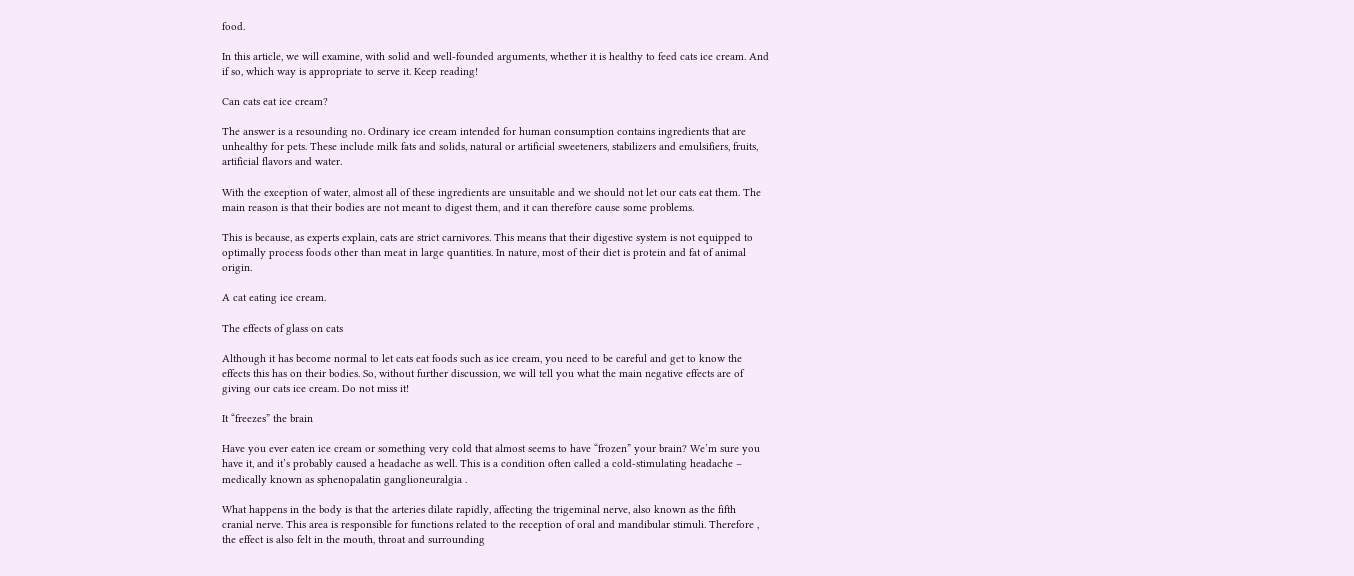food.

In this article, we will examine, with solid and well-founded arguments, whether it is healthy to feed cats ice cream. And if so, which way is appropriate to serve it. Keep reading!

Can cats eat ice cream?

The answer is a resounding no. Ordinary ice cream intended for human consumption contains ingredients that are unhealthy for pets. These include milk fats and solids, natural or artificial sweeteners, stabilizers and emulsifiers, fruits, artificial flavors and water.

With the exception of water, almost all of these ingredients are unsuitable and we should not let our cats eat them. The main reason is that their bodies are not meant to digest them, and it can therefore cause some problems.

This is because, as experts explain, cats are strict carnivores. This means that their digestive system is not equipped to optimally process foods other than meat in large quantities. In nature, most of their diet is protein and fat of animal origin.

A cat eating ice cream.

The effects of glass on cats

Although it has become normal to let cats eat foods such as ice cream, you need to be careful and get to know the effects this has on their bodies. So, without further discussion, we will tell you what the main negative effects are of giving our cats ice cream. Do not miss it!

It “freezes” the brain

Have you ever eaten ice cream or something very cold that almost seems to have “frozen” your brain? We’m sure you have it, and it’s probably caused a headache as well. This is a condition often called a cold-stimulating headache – medically known as sphenopalatin ganglioneuralgia .

What happens in the body is that the arteries dilate rapidly, affecting the trigeminal nerve, also known as the fifth cranial nerve. This area is responsible for functions related to the reception of oral and mandibular stimuli. Therefore , the effect is also felt in the mouth, throat and surrounding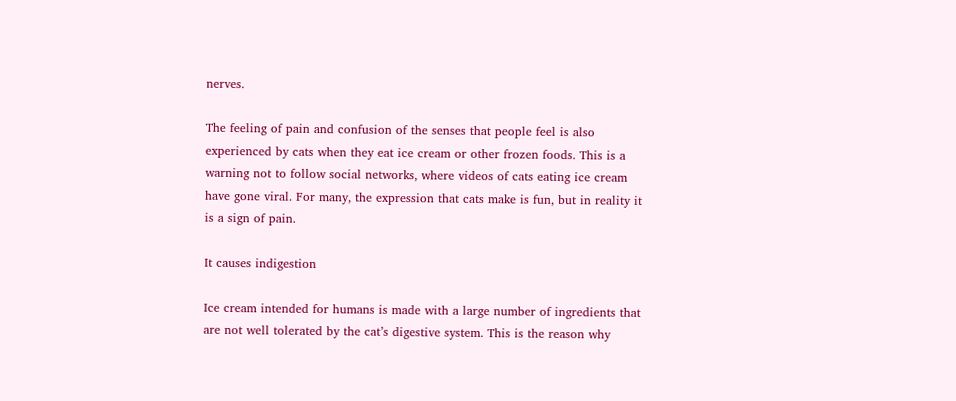nerves.

The feeling of pain and confusion of the senses that people feel is also experienced by cats when they eat ice cream or other frozen foods. This is a warning not to follow social networks, where videos of cats eating ice cream have gone viral. For many, the expression that cats make is fun, but in reality it is a sign of pain.

It causes indigestion

Ice cream intended for humans is made with a large number of ingredients that are not well tolerated by the cat’s digestive system. This is the reason why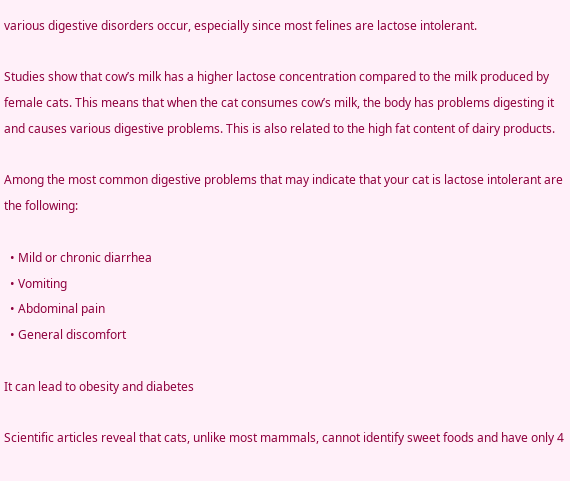various digestive disorders occur, especially since most felines are lactose intolerant.

Studies show that cow’s milk has a higher lactose concentration compared to the milk produced by female cats. This means that when the cat consumes cow’s milk, the body has problems digesting it and causes various digestive problems. This is also related to the high fat content of dairy products.

Among the most common digestive problems that may indicate that your cat is lactose intolerant are the following:

  • Mild or chronic diarrhea
  • Vomiting
  • Abdominal pain
  • General discomfort

It can lead to obesity and diabetes

Scientific articles reveal that cats, unlike most mammals, cannot identify sweet foods and have only 4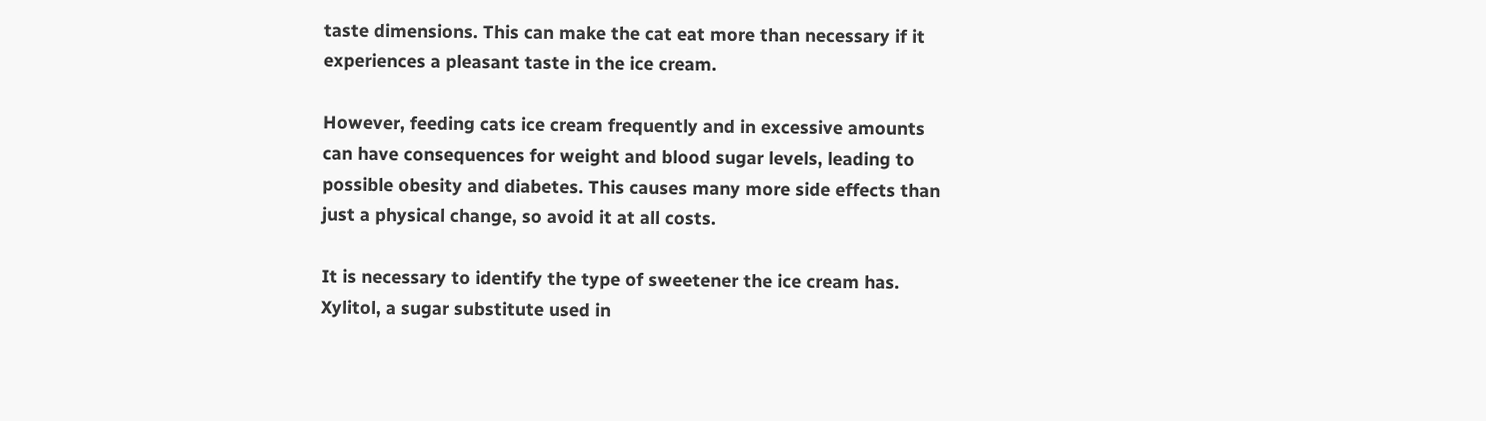taste dimensions. This can make the cat eat more than necessary if it experiences a pleasant taste in the ice cream.

However, feeding cats ice cream frequently and in excessive amounts can have consequences for weight and blood sugar levels, leading to possible obesity and diabetes. This causes many more side effects than just a physical change, so avoid it at all costs.

It is necessary to identify the type of sweetener the ice cream has. Xylitol, a sugar substitute used in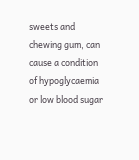sweets and chewing gum, can cause a condition of hypoglycaemia or low blood sugar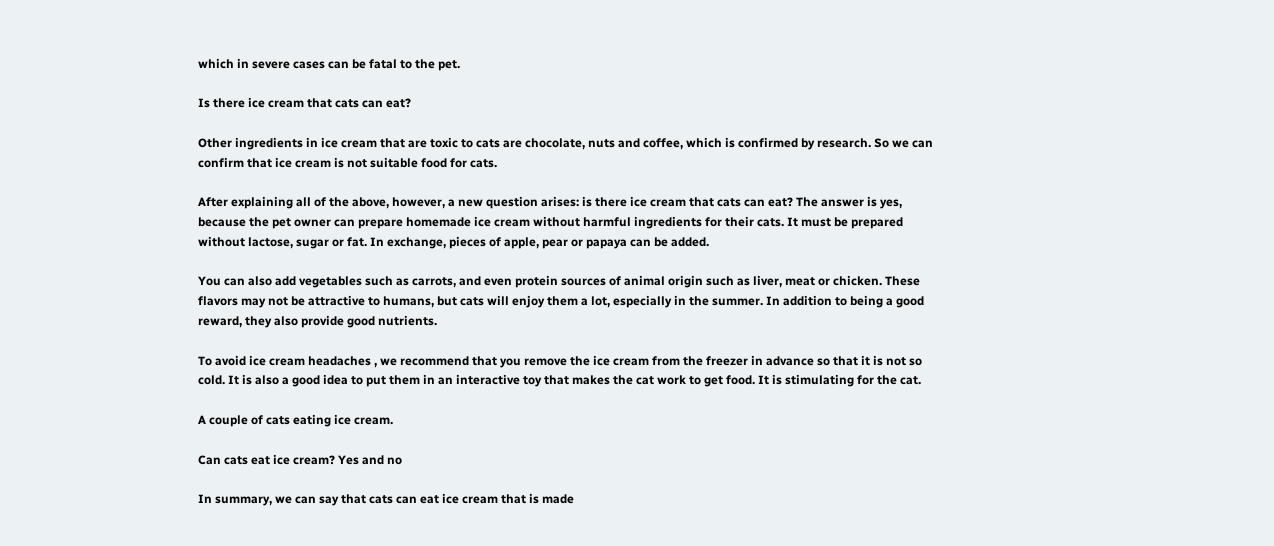which in severe cases can be fatal to the pet.

Is there ice cream that cats can eat?

Other ingredients in ice cream that are toxic to cats are chocolate, nuts and coffee, which is confirmed by research. So we can confirm that ice cream is not suitable food for cats.

After explaining all of the above, however, a new question arises: is there ice cream that cats can eat? The answer is yes, because the pet owner can prepare homemade ice cream without harmful ingredients for their cats. It must be prepared without lactose, sugar or fat. In exchange, pieces of apple, pear or papaya can be added.

You can also add vegetables such as carrots, and even protein sources of animal origin such as liver, meat or chicken. These flavors may not be attractive to humans, but cats will enjoy them a lot, especially in the summer. In addition to being a good reward, they also provide good nutrients.

To avoid ice cream headaches , we recommend that you remove the ice cream from the freezer in advance so that it is not so cold. It is also a good idea to put them in an interactive toy that makes the cat work to get food. It is stimulating for the cat.

A couple of cats eating ice cream.

Can cats eat ice cream? Yes and no

In summary, we can say that cats can eat ice cream that is made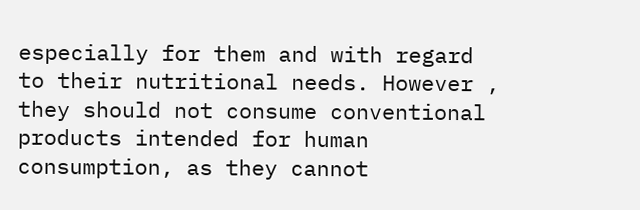especially for them and with regard to their nutritional needs. However , they should not consume conventional products intended for human consumption, as they cannot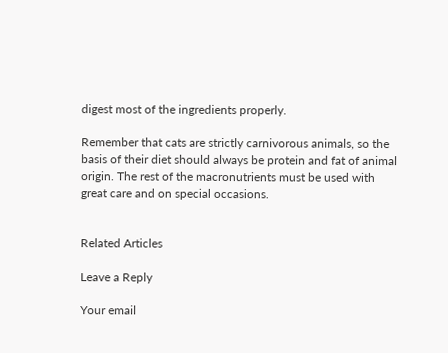digest most of the ingredients properly.

Remember that cats are strictly carnivorous animals, so the basis of their diet should always be protein and fat of animal origin. The rest of the macronutrients must be used with great care and on special occasions.


Related Articles

Leave a Reply

Your email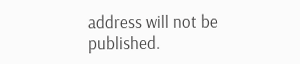address will not be published.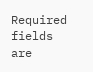Required fields are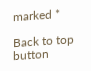marked *

Back to top button